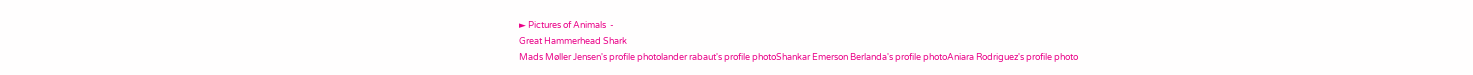► Pictures of Animals  -
Great Hammerhead Shark
Mads Møller Jensen's profile photolander rabaut's profile photoShankar Emerson Berlanda's profile photoAniara Rodriguez's profile photo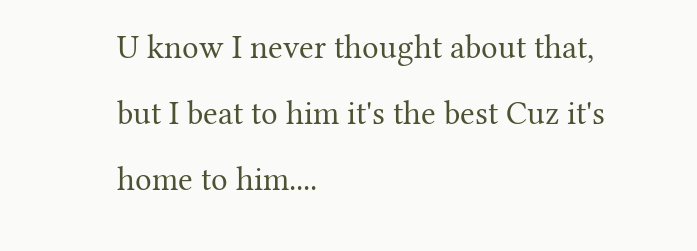U know I never thought about that, but I beat to him it's the best Cuz it's home to him....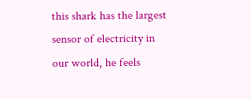this shark has the largest sensor of electricity in our world, he feels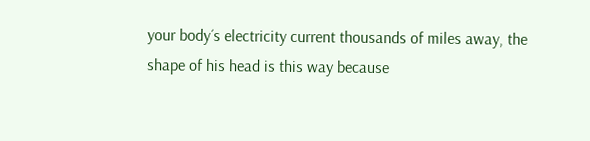your body´s electricity current thousands of miles away, the shape of his head is this way because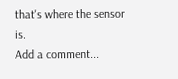that's where the sensor is.
Add a comment...